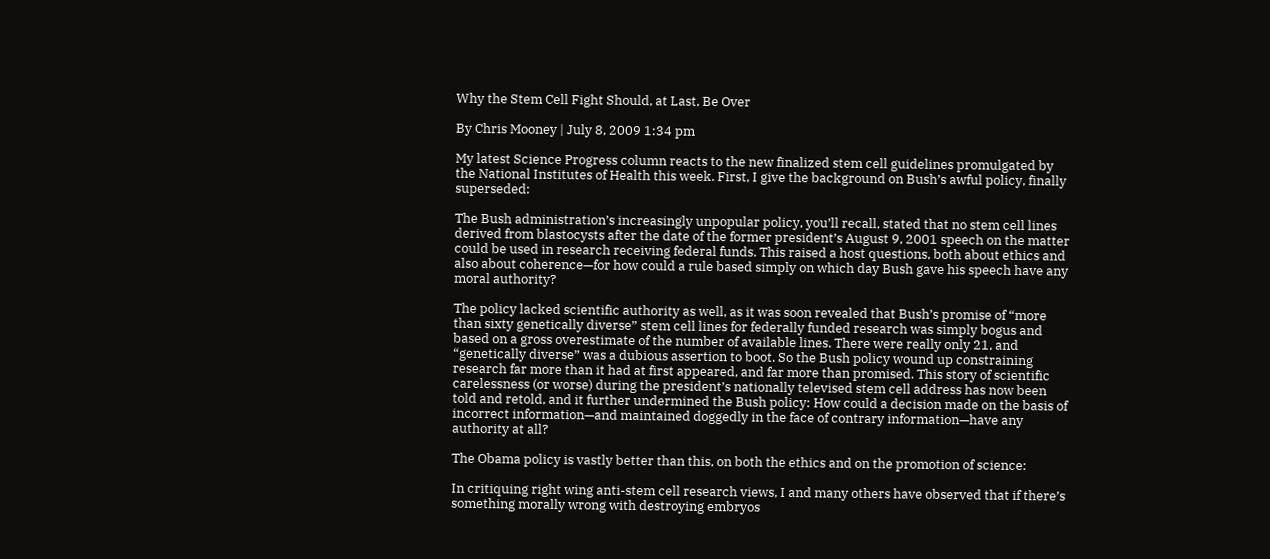Why the Stem Cell Fight Should, at Last, Be Over

By Chris Mooney | July 8, 2009 1:34 pm

My latest Science Progress column reacts to the new finalized stem cell guidelines promulgated by the National Institutes of Health this week. First, I give the background on Bush’s awful policy, finally superseded:

The Bush administration’s increasingly unpopular policy, you’ll recall, stated that no stem cell lines derived from blastocysts after the date of the former president’s August 9, 2001 speech on the matter could be used in research receiving federal funds. This raised a host questions, both about ethics and also about coherence—for how could a rule based simply on which day Bush gave his speech have any moral authority?

The policy lacked scientific authority as well, as it was soon revealed that Bush’s promise of “more than sixty genetically diverse” stem cell lines for federally funded research was simply bogus and based on a gross overestimate of the number of available lines. There were really only 21, and “genetically diverse” was a dubious assertion to boot. So the Bush policy wound up constraining research far more than it had at first appeared, and far more than promised. This story of scientific carelessness (or worse) during the president’s nationally televised stem cell address has now been told and retold, and it further undermined the Bush policy: How could a decision made on the basis of incorrect information—and maintained doggedly in the face of contrary information—have any authority at all?

The Obama policy is vastly better than this, on both the ethics and on the promotion of science:

In critiquing right wing anti-stem cell research views, I and many others have observed that if there’s something morally wrong with destroying embryos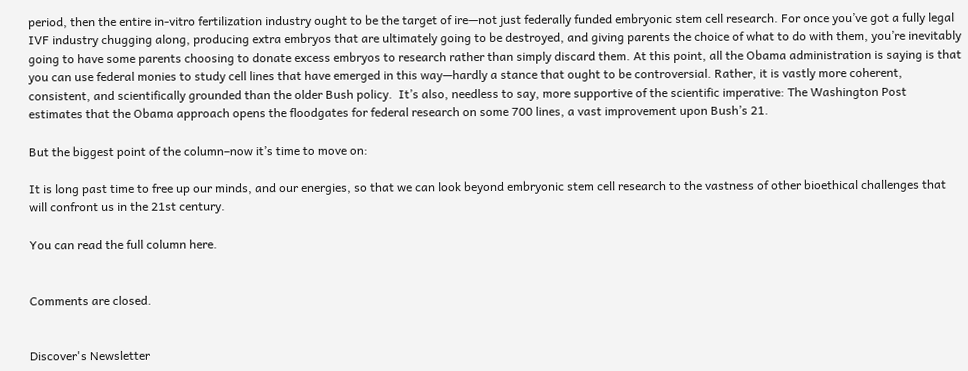period, then the entire in-vitro fertilization industry ought to be the target of ire—not just federally funded embryonic stem cell research. For once you’ve got a fully legal IVF industry chugging along, producing extra embryos that are ultimately going to be destroyed, and giving parents the choice of what to do with them, you’re inevitably going to have some parents choosing to donate excess embryos to research rather than simply discard them. At this point, all the Obama administration is saying is that you can use federal monies to study cell lines that have emerged in this way—hardly a stance that ought to be controversial. Rather, it is vastly more coherent, consistent, and scientifically grounded than the older Bush policy.  It’s also, needless to say, more supportive of the scientific imperative: The Washington Post estimates that the Obama approach opens the floodgates for federal research on some 700 lines, a vast improvement upon Bush’s 21.

But the biggest point of the column–now it’s time to move on:

It is long past time to free up our minds, and our energies, so that we can look beyond embryonic stem cell research to the vastness of other bioethical challenges that will confront us in the 21st century.

You can read the full column here.


Comments are closed.


Discover's Newsletter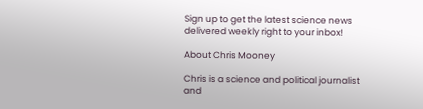Sign up to get the latest science news delivered weekly right to your inbox!

About Chris Mooney

Chris is a science and political journalist and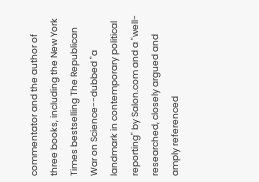commentator and the author of three books, including the New York Times bestselling The Republican War on Science--dubbed "a landmark in contemporary political reporting" by Salon.com and a "well-researched, closely argued and amply referenced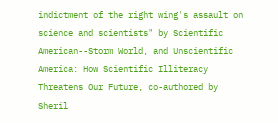indictment of the right wing's assault on science and scientists" by Scientific American--Storm World, and Unscientific America: How Scientific Illiteracy Threatens Our Future, co-authored by Sheril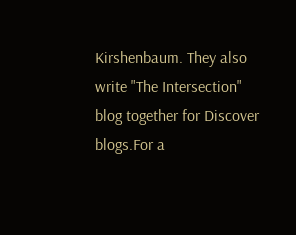Kirshenbaum. They also write "The Intersection" blog together for Discover blogs.For a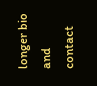longer bio and contact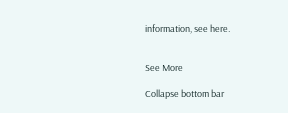information, see here.


See More

Collapse bottom bar